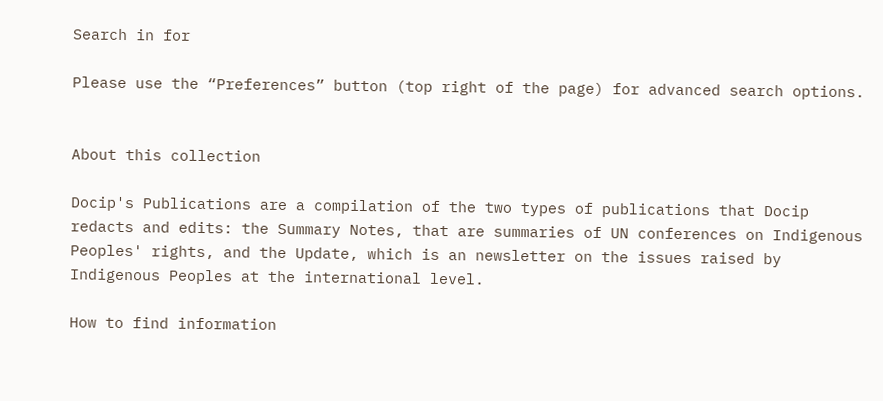Search in for

Please use the “Preferences” button (top right of the page) for advanced search options.


About this collection

Docip's Publications are a compilation of the two types of publications that Docip redacts and edits: the Summary Notes, that are summaries of UN conferences on Indigenous Peoples' rights, and the Update, which is an newsletter on the issues raised by Indigenous Peoples at the international level.

How to find information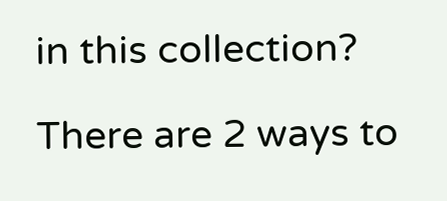in this collection?

There are 2 ways to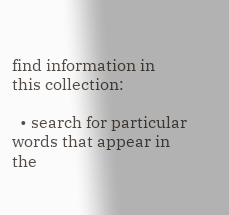find information in this collection:

  • search for particular words that appear in the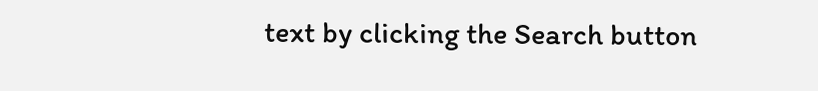text by clicking the Search button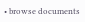• browse documents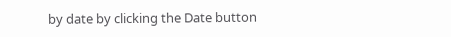by date by clicking the Date button